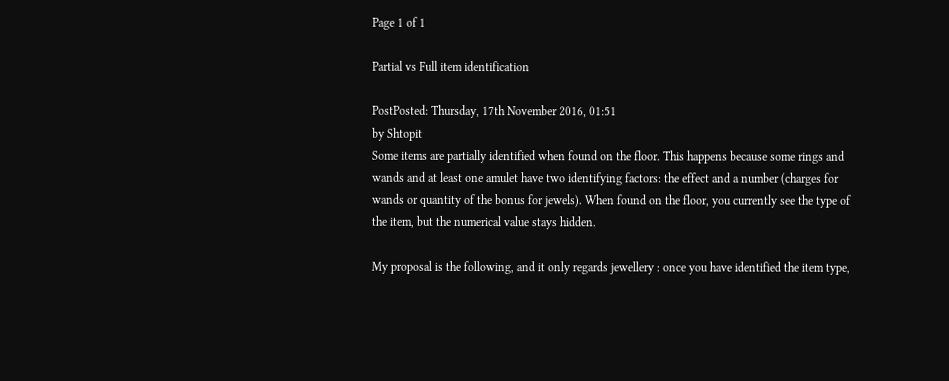Page 1 of 1

Partial vs Full item identification

PostPosted: Thursday, 17th November 2016, 01:51
by Shtopit
Some items are partially identified when found on the floor. This happens because some rings and wands and at least one amulet have two identifying factors: the effect and a number (charges for wands or quantity of the bonus for jewels). When found on the floor, you currently see the type of the item, but the numerical value stays hidden.

My proposal is the following, and it only regards jewellery : once you have identified the item type,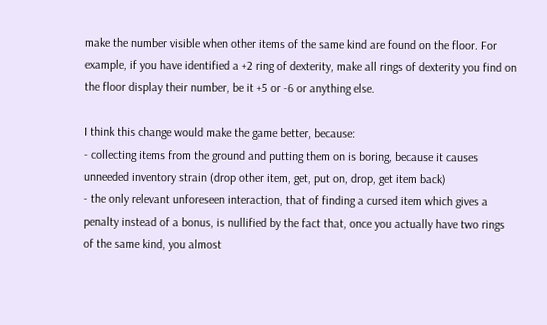make the number visible when other items of the same kind are found on the floor. For example, if you have identified a +2 ring of dexterity, make all rings of dexterity you find on the floor display their number, be it +5 or -6 or anything else.

I think this change would make the game better, because:
- collecting items from the ground and putting them on is boring, because it causes unneeded inventory strain (drop other item, get, put on, drop, get item back)
- the only relevant unforeseen interaction, that of finding a cursed item which gives a penalty instead of a bonus, is nullified by the fact that, once you actually have two rings of the same kind, you almost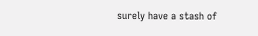surely have a stash of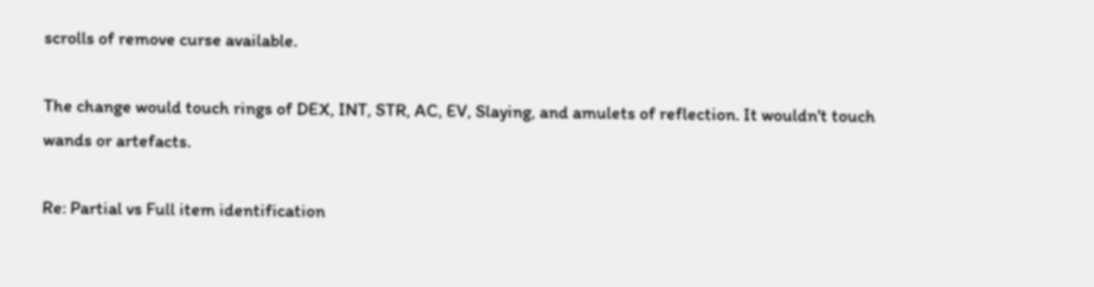scrolls of remove curse available.

The change would touch rings of DEX, INT, STR, AC, EV, Slaying, and amulets of reflection. It wouldn't touch wands or artefacts.

Re: Partial vs Full item identification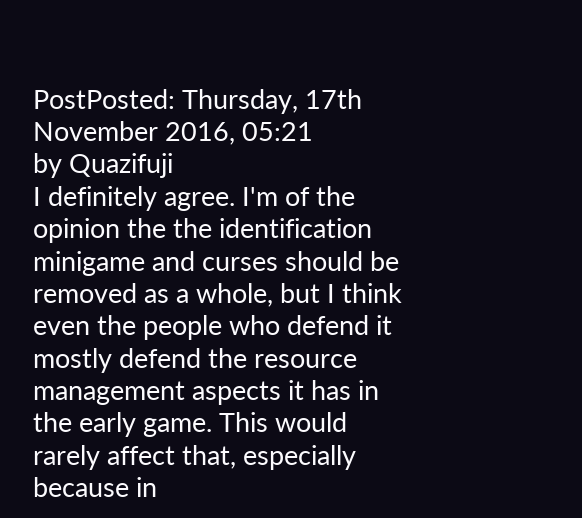PostPosted: Thursday, 17th November 2016, 05:21
by Quazifuji
I definitely agree. I'm of the opinion the the identification minigame and curses should be removed as a whole, but I think even the people who defend it mostly defend the resource management aspects it has in the early game. This would rarely affect that, especially because in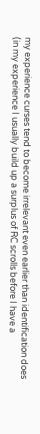my experience curses tend to become irrelevant even earlier than identification does (in my experience I usually build up a surplus of RC scrolls before I have a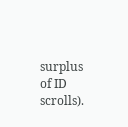surplus of ID scrolls).